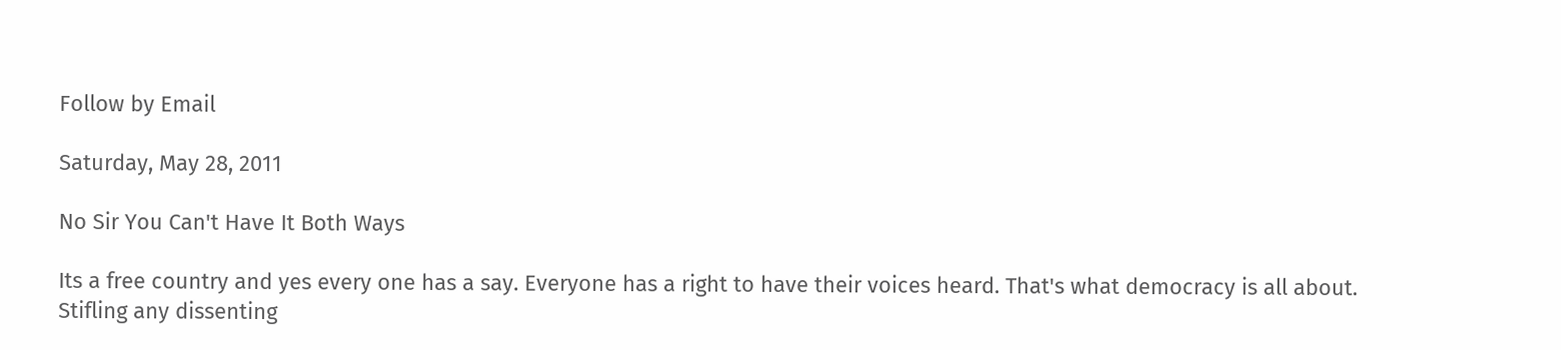Follow by Email

Saturday, May 28, 2011

No Sir You Can't Have It Both Ways

Its a free country and yes every one has a say. Everyone has a right to have their voices heard. That's what democracy is all about. Stifling any dissenting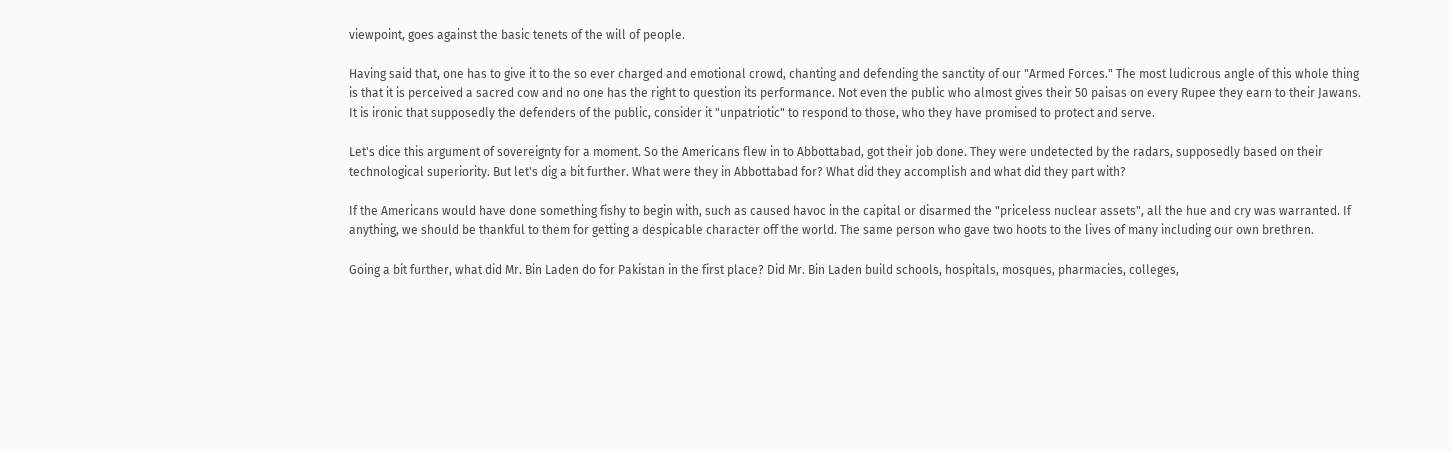viewpoint, goes against the basic tenets of the will of people.

Having said that, one has to give it to the so ever charged and emotional crowd, chanting and defending the sanctity of our "Armed Forces." The most ludicrous angle of this whole thing is that it is perceived a sacred cow and no one has the right to question its performance. Not even the public who almost gives their 50 paisas on every Rupee they earn to their Jawans. It is ironic that supposedly the defenders of the public, consider it "unpatriotic" to respond to those, who they have promised to protect and serve.

Let's dice this argument of sovereignty for a moment. So the Americans flew in to Abbottabad, got their job done. They were undetected by the radars, supposedly based on their technological superiority. But let's dig a bit further. What were they in Abbottabad for? What did they accomplish and what did they part with?

If the Americans would have done something fishy to begin with, such as caused havoc in the capital or disarmed the "priceless nuclear assets", all the hue and cry was warranted. If anything, we should be thankful to them for getting a despicable character off the world. The same person who gave two hoots to the lives of many including our own brethren.

Going a bit further, what did Mr. Bin Laden do for Pakistan in the first place? Did Mr. Bin Laden build schools, hospitals, mosques, pharmacies, colleges,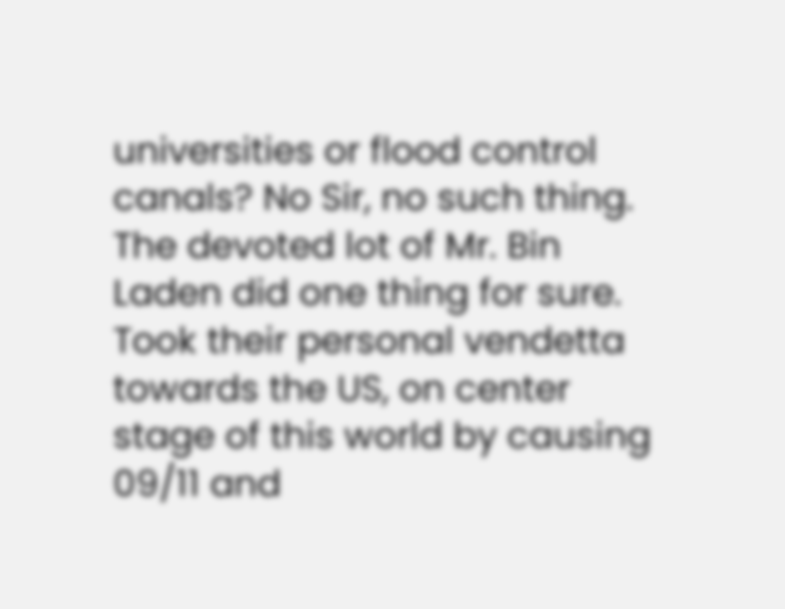universities or flood control canals? No Sir, no such thing. The devoted lot of Mr. Bin Laden did one thing for sure. Took their personal vendetta towards the US, on center stage of this world by causing 09/11 and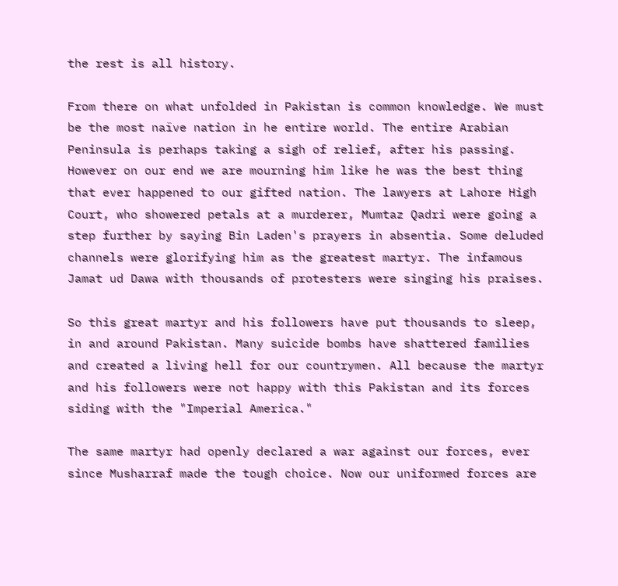the rest is all history.

From there on what unfolded in Pakistan is common knowledge. We must be the most naïve nation in he entire world. The entire Arabian Peninsula is perhaps taking a sigh of relief, after his passing. However on our end we are mourning him like he was the best thing that ever happened to our gifted nation. The lawyers at Lahore High Court, who showered petals at a murderer, Mumtaz Qadri were going a step further by saying Bin Laden's prayers in absentia. Some deluded channels were glorifying him as the greatest martyr. The infamous Jamat ud Dawa with thousands of protesters were singing his praises.

So this great martyr and his followers have put thousands to sleep, in and around Pakistan. Many suicide bombs have shattered families and created a living hell for our countrymen. All because the martyr and his followers were not happy with this Pakistan and its forces siding with the "Imperial America."

The same martyr had openly declared a war against our forces, ever since Musharraf made the tough choice. Now our uniformed forces are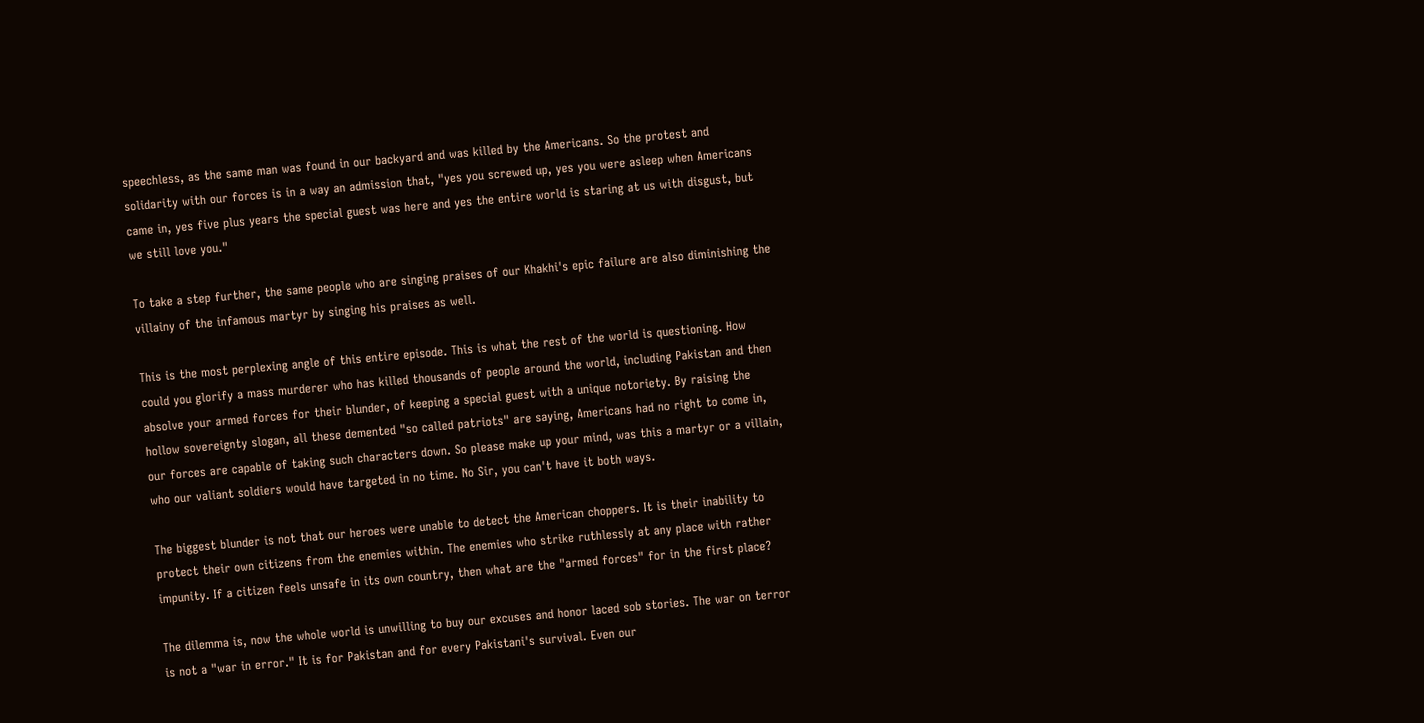speechless, as the same man was found in our backyard and was killed by the Americans. So the protest and solidarity with our forces is in a way an admission that, "yes you screwed up, yes you were asleep when Americans came in, yes five plus years the special guest was here and yes the entire world is staring at us with disgust, but we still love you."

To take a step further, the same people who are singing praises of our Khakhi's epic failure are also diminishing the villainy of the infamous martyr by singing his praises as well.

This is the most perplexing angle of this entire episode. This is what the rest of the world is questioning. How could you glorify a mass murderer who has killed thousands of people around the world, including Pakistan and then absolve your armed forces for their blunder, of keeping a special guest with a unique notoriety. By raising the hollow sovereignty slogan, all these demented "so called patriots" are saying, Americans had no right to come in, our forces are capable of taking such characters down. So please make up your mind, was this a martyr or a villain, who our valiant soldiers would have targeted in no time. No Sir, you can't have it both ways.

The biggest blunder is not that our heroes were unable to detect the American choppers. It is their inability to protect their own citizens from the enemies within. The enemies who strike ruthlessly at any place with rather impunity. If a citizen feels unsafe in its own country, then what are the "armed forces" for in the first place?

The dilemma is, now the whole world is unwilling to buy our excuses and honor laced sob stories. The war on terror is not a "war in error." It is for Pakistan and for every Pakistani's survival. Even our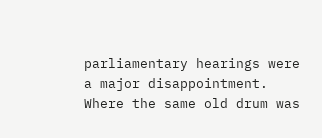parliamentary hearings were a major disappointment. Where the same old drum was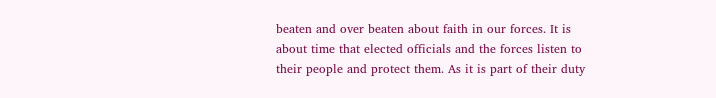beaten and over beaten about faith in our forces. It is about time that elected officials and the forces listen to their people and protect them. As it is part of their duty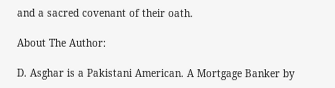and a sacred covenant of their oath.

About The Author:

D. Asghar is a Pakistani American. A Mortgage Banker by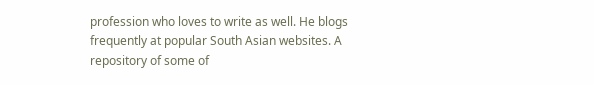profession who loves to write as well. He blogs frequently at popular South Asian websites. A repository of some of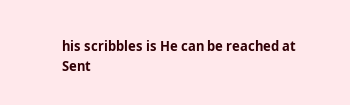his scribbles is He can be reached at
Sent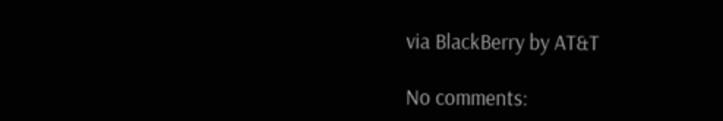via BlackBerry by AT&T

No comments: